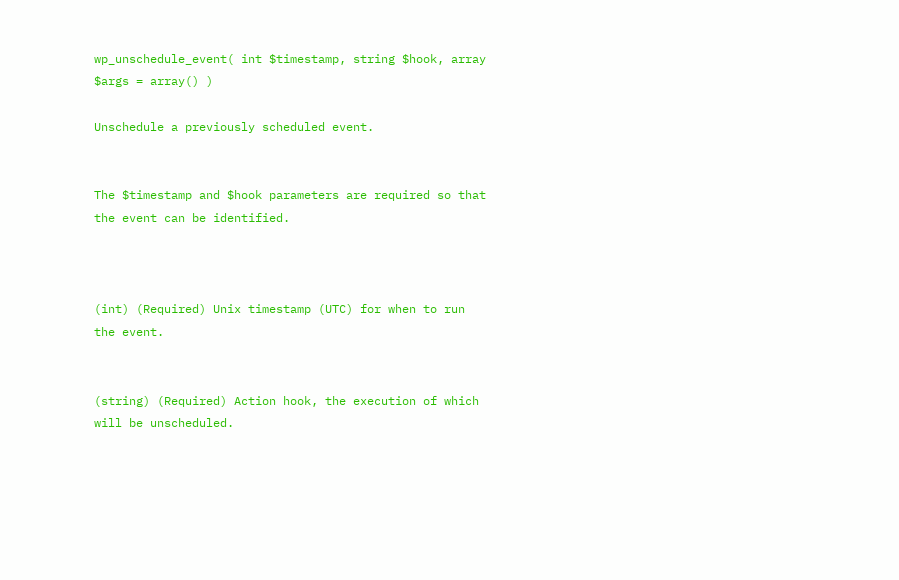wp_unschedule_event( int $timestamp, string $hook, array $args = array() )

Unschedule a previously scheduled event.


The $timestamp and $hook parameters are required so that the event can be identified.



(int) (Required) Unix timestamp (UTC) for when to run the event.


(string) (Required) Action hook, the execution of which will be unscheduled.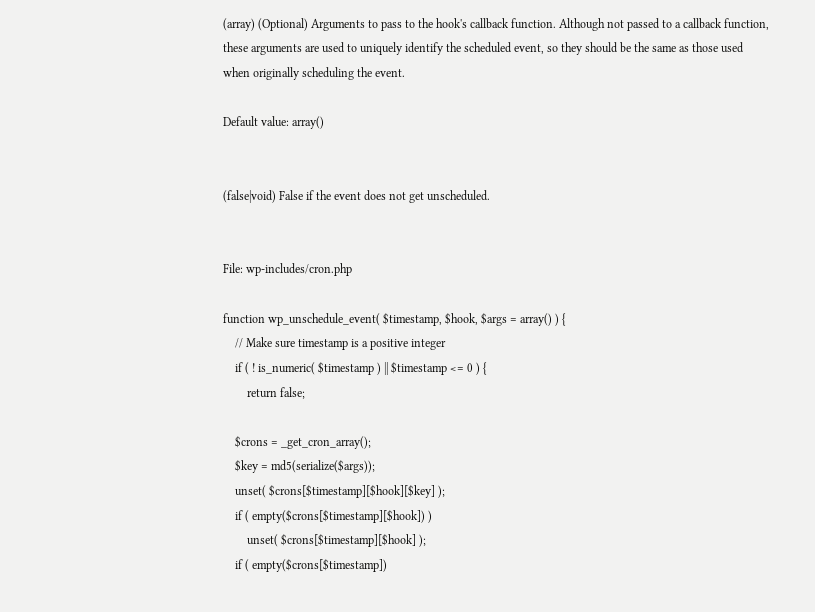(array) (Optional) Arguments to pass to the hook's callback function. Although not passed to a callback function, these arguments are used to uniquely identify the scheduled event, so they should be the same as those used when originally scheduling the event.

Default value: array()


(false|void) False if the event does not get unscheduled.


File: wp-includes/cron.php

function wp_unschedule_event( $timestamp, $hook, $args = array() ) {
    // Make sure timestamp is a positive integer
    if ( ! is_numeric( $timestamp ) || $timestamp <= 0 ) {
        return false;

    $crons = _get_cron_array();
    $key = md5(serialize($args));
    unset( $crons[$timestamp][$hook][$key] );
    if ( empty($crons[$timestamp][$hook]) )
        unset( $crons[$timestamp][$hook] );
    if ( empty($crons[$timestamp])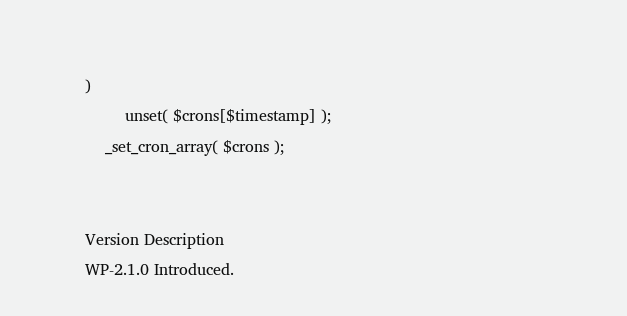)
        unset( $crons[$timestamp] );
    _set_cron_array( $crons );


Version Description
WP-2.1.0 Introduced.